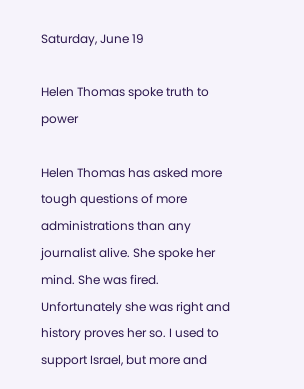Saturday, June 19

Helen Thomas spoke truth to power

Helen Thomas has asked more tough questions of more administrations than any journalist alive. She spoke her mind. She was fired. Unfortunately she was right and history proves her so. I used to support Israel, but more and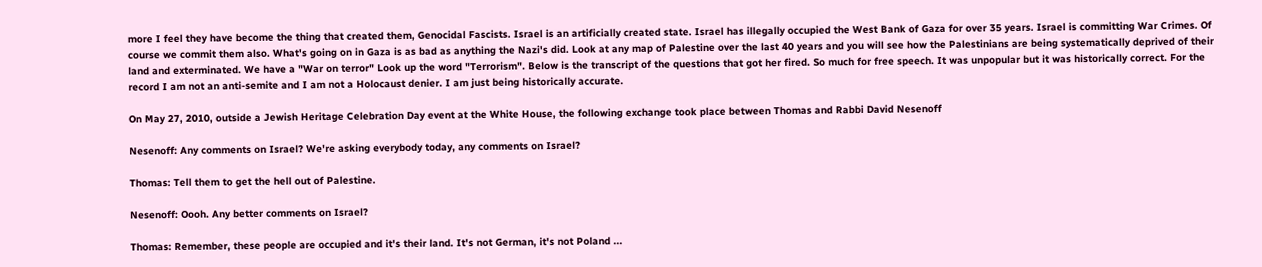more I feel they have become the thing that created them, Genocidal Fascists. Israel is an artificially created state. Israel has illegally occupied the West Bank of Gaza for over 35 years. Israel is committing War Crimes. Of course we commit them also. What's going on in Gaza is as bad as anything the Nazi's did. Look at any map of Palestine over the last 40 years and you will see how the Palestinians are being systematically deprived of their land and exterminated. We have a "War on terror" Look up the word "Terrorism". Below is the transcript of the questions that got her fired. So much for free speech. It was unpopular but it was historically correct. For the record I am not an anti-semite and I am not a Holocaust denier. I am just being historically accurate.

On May 27, 2010, outside a Jewish Heritage Celebration Day event at the White House, the following exchange took place between Thomas and Rabbi David Nesenoff

Nesenoff: Any comments on Israel? We're asking everybody today, any comments on Israel?

Thomas: Tell them to get the hell out of Palestine.

Nesenoff: Oooh. Any better comments on Israel?

Thomas: Remember, these people are occupied and it's their land. It's not German, it's not Poland ...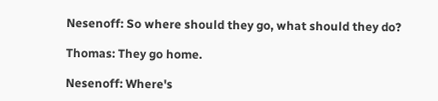Nesenoff: So where should they go, what should they do?

Thomas: They go home.

Nesenoff: Where's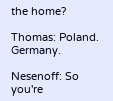the home?

Thomas: Poland. Germany.

Nesenoff: So you're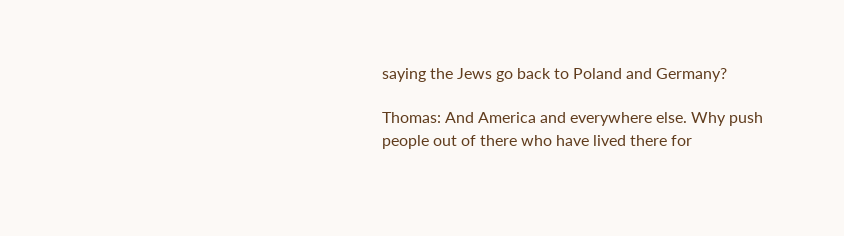saying the Jews go back to Poland and Germany?

Thomas: And America and everywhere else. Why push people out of there who have lived there for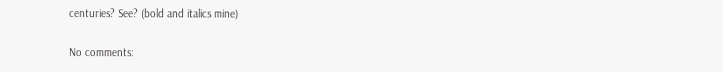centuries? See? (bold and italics mine)

No comments: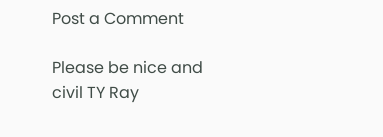Post a Comment

Please be nice and civil TY Ray